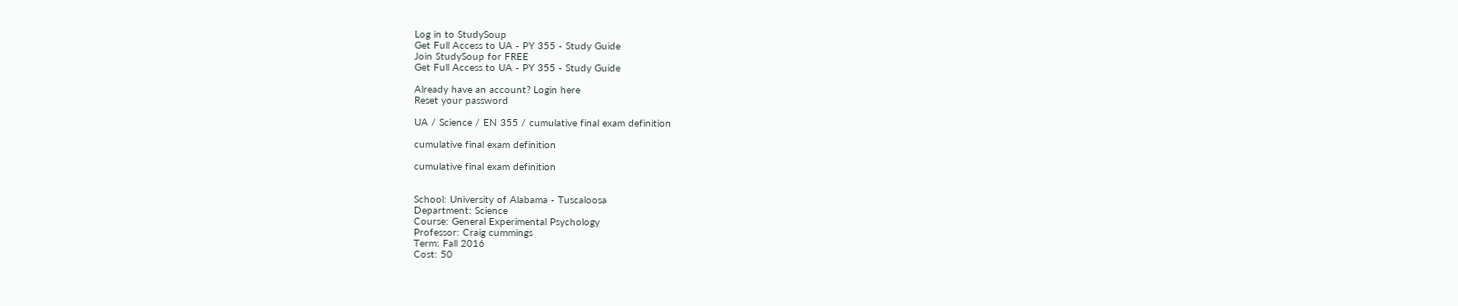Log in to StudySoup
Get Full Access to UA - PY 355 - Study Guide
Join StudySoup for FREE
Get Full Access to UA - PY 355 - Study Guide

Already have an account? Login here
Reset your password

UA / Science / EN 355 / cumulative final exam definition

cumulative final exam definition

cumulative final exam definition


School: University of Alabama - Tuscaloosa
Department: Science
Course: General Experimental Psychology
Professor: Craig cummings
Term: Fall 2016
Cost: 50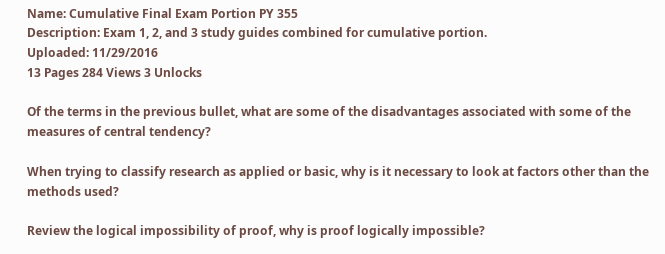Name: Cumulative Final Exam Portion PY 355
Description: Exam 1, 2, and 3 study guides combined for cumulative portion.
Uploaded: 11/29/2016
13 Pages 284 Views 3 Unlocks

Of the terms in the previous bullet, what are some of the disadvantages associated with some of the measures of central tendency?

When trying to classify research as applied or basic, why is it necessary to look at factors other than the methods used?

Review the logical impossibility of proof, why is proof logically impossible?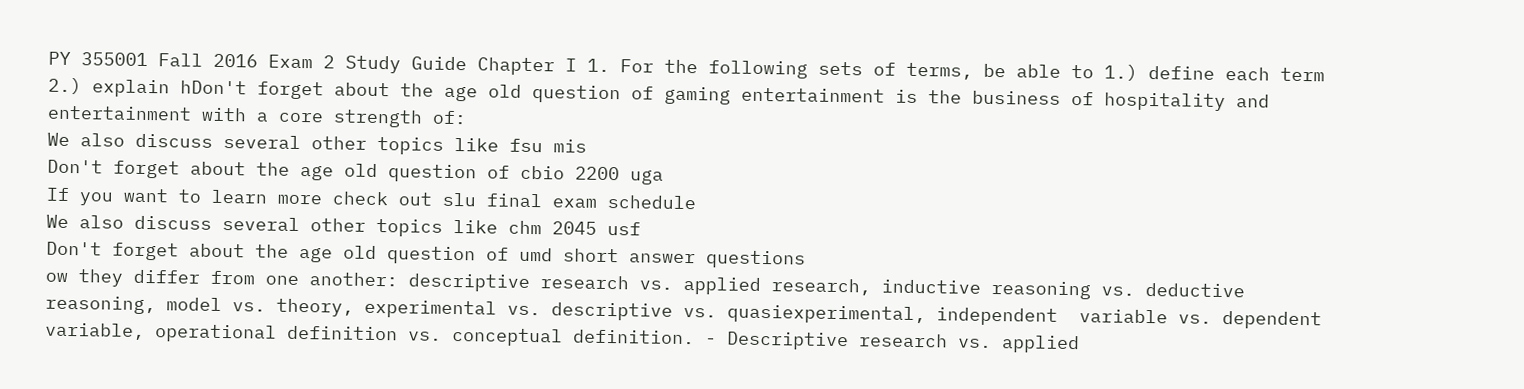PY 355001 Fall 2016 Exam 2 Study Guide Chapter I 1. For the following sets of terms, be able to 1.) define each term 2.) explain hDon't forget about the age old question of gaming entertainment is the business of hospitality and entertainment with a core strength of:
We also discuss several other topics like fsu mis
Don't forget about the age old question of cbio 2200 uga
If you want to learn more check out slu final exam schedule
We also discuss several other topics like chm 2045 usf
Don't forget about the age old question of umd short answer questions
ow they differ from one another: descriptive research vs. applied research, inductive reasoning vs. deductive  reasoning, model vs. theory, experimental vs. descriptive vs. quasiexperimental, independent  variable vs. dependent variable, operational definition vs. conceptual definition. - Descriptive research vs. applied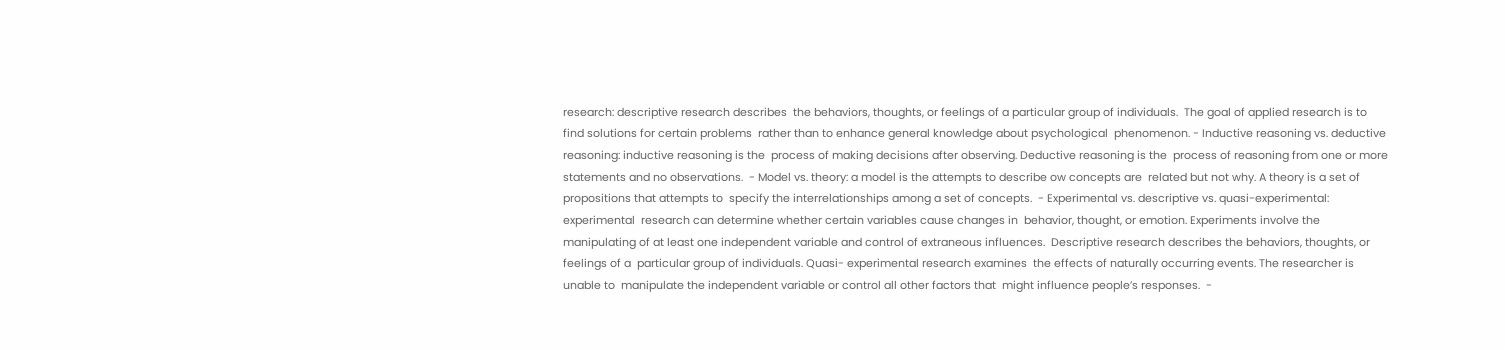research: descriptive research describes  the behaviors, thoughts, or feelings of a particular group of individuals.  The goal of applied research is to find solutions for certain problems  rather than to enhance general knowledge about psychological  phenomenon. - Inductive reasoning vs. deductive reasoning: inductive reasoning is the  process of making decisions after observing. Deductive reasoning is the  process of reasoning from one or more statements and no observations.  - Model vs. theory: a model is the attempts to describe ow concepts are  related but not why. A theory is a set of propositions that attempts to  specify the interrelationships among a set of concepts.  - Experimental vs. descriptive vs. quasi-experimental: experimental  research can determine whether certain variables cause changes in  behavior, thought, or emotion. Experiments involve the manipulating of at least one independent variable and control of extraneous influences.  Descriptive research describes the behaviors, thoughts, or feelings of a  particular group of individuals. Quasi- experimental research examines  the effects of naturally occurring events. The researcher is unable to  manipulate the independent variable or control all other factors that  might influence people’s responses.  -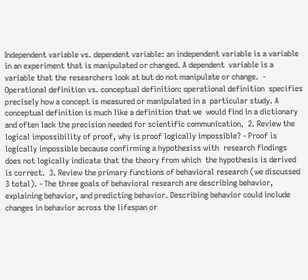Independent variable vs. dependent variable: an independent variable is a variable in an experiment that is manipulated or changed. A dependent  variable is a variable that the researchers look at but do not manipulate or change.  - Operational definition vs. conceptual definition: operational definition  specifies precisely how a concept is measured or manipulated in a  particular study. A conceptual definition is much like a definition that we  would find in a dictionary and often lack the precision needed for scientific communication.  2. Review the logical impossibility of proof, why is proof logically impossible? - Proof is logically impossible because confirming a hypothesiss with  research findings does not logically indicate that the theory from which  the hypothesis is derived is correct.  3. Review the primary functions of behavioral research (we discussed 3 total). - The three goals of behavioral research are describing behavior, explaining behavior, and predicting behavior. Describing behavior could include  changes in behavior across the lifespan or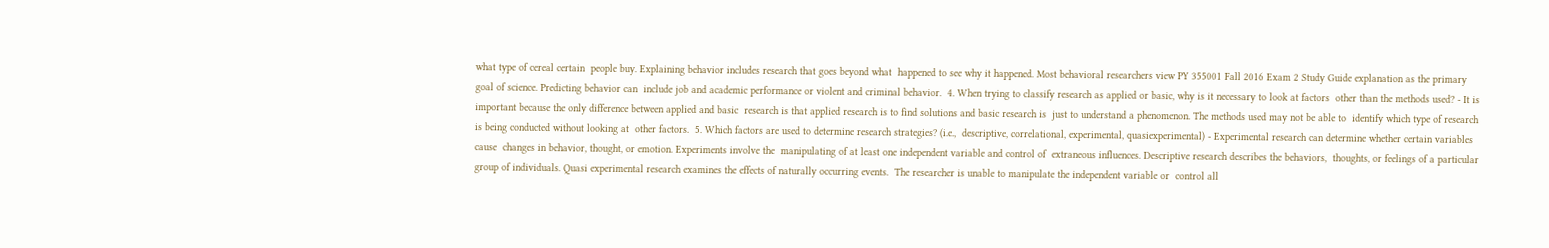what type of cereal certain  people buy. Explaining behavior includes research that goes beyond what  happened to see why it happened. Most behavioral researchers view PY 355001 Fall 2016 Exam 2 Study Guide explanation as the primary goal of science. Predicting behavior can  include job and academic performance or violent and criminal behavior.  4. When trying to classify research as applied or basic, why is it necessary to look at factors  other than the methods used? - It is important because the only difference between applied and basic  research is that applied research is to find solutions and basic research is  just to understand a phenomenon. The methods used may not be able to  identify which type of research is being conducted without looking at  other factors.  5. Which factors are used to determine research strategies? (i.e.,  descriptive, correlational, experimental, quasiexperimental) - Experimental research can determine whether certain variables cause  changes in behavior, thought, or emotion. Experiments involve the  manipulating of at least one independent variable and control of  extraneous influences. Descriptive research describes the behaviors,  thoughts, or feelings of a particular group of individuals. Quasi experimental research examines the effects of naturally occurring events.  The researcher is unable to manipulate the independent variable or  control all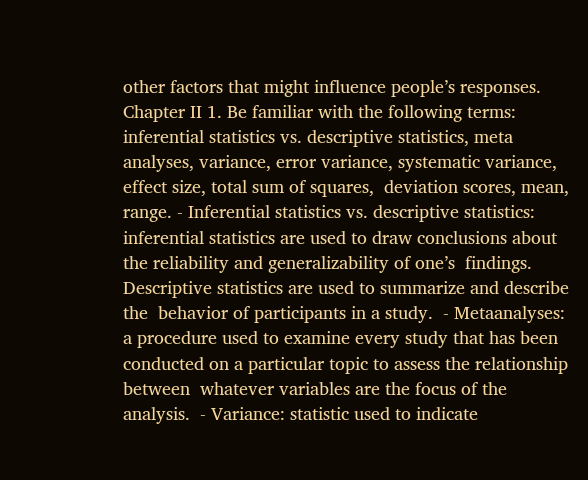other factors that might influence people’s responses. Chapter II 1. Be familiar with the following terms: inferential statistics vs. descriptive statistics, meta analyses, variance, error variance, systematic variance, effect size, total sum of squares,  deviation scores, mean, range. - Inferential statistics vs. descriptive statistics: inferential statistics are used to draw conclusions about the reliability and generalizability of one’s  findings. Descriptive statistics are used to summarize and describe the  behavior of participants in a study.  - Metaanalyses: a procedure used to examine every study that has been  conducted on a particular topic to assess the relationship between  whatever variables are the focus of the analysis.  - Variance: statistic used to indicate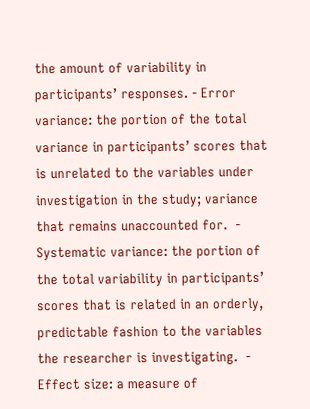the amount of variability in  participants’ responses. - Error variance: the portion of the total variance in participants’ scores that is unrelated to the variables under investigation in the study; variance  that remains unaccounted for.  - Systematic variance: the portion of the total variability in participants’  scores that is related in an orderly, predictable fashion to the variables  the researcher is investigating.  - Effect size: a measure of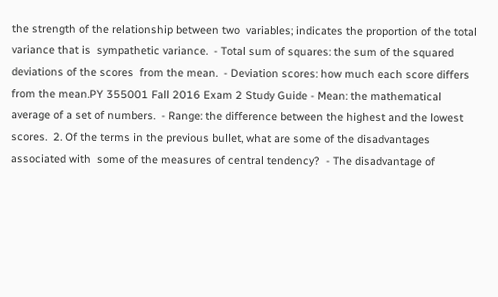the strength of the relationship between two  variables; indicates the proportion of the total variance that is  sympathetic variance.  - Total sum of squares: the sum of the squared deviations of the scores  from the mean.  - Deviation scores: how much each score differs from the mean.PY 355001 Fall 2016 Exam 2 Study Guide - Mean: the mathematical average of a set of numbers.  - Range: the difference between the highest and the lowest scores.  2. Of the terms in the previous bullet, what are some of the disadvantages associated with  some of the measures of central tendency?  - The disadvantage of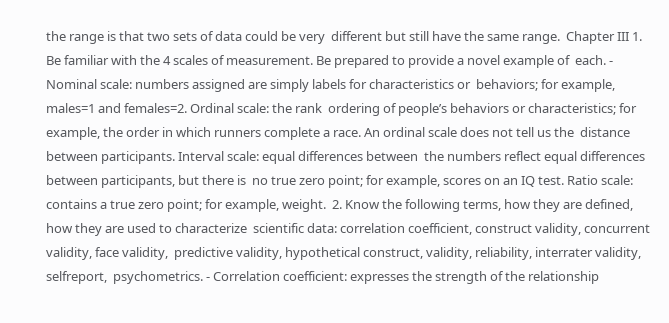the range is that two sets of data could be very  different but still have the same range.  Chapter III 1. Be familiar with the 4 scales of measurement. Be prepared to provide a novel example of  each. - Nominal scale: numbers assigned are simply labels for characteristics or  behaviors; for example, males=1 and females=2. Ordinal scale: the rank  ordering of people’s behaviors or characteristics; for example, the order in which runners complete a race. An ordinal scale does not tell us the  distance between participants. Interval scale: equal differences between  the numbers reflect equal differences between participants, but there is  no true zero point; for example, scores on an IQ test. Ratio scale: contains a true zero point; for example, weight.  2. Know the following terms, how they are defined, how they are used to characterize  scientific data: correlation coefficient, construct validity, concurrent validity, face validity,  predictive validity, hypothetical construct, validity, reliability, interrater validity, selfreport,  psychometrics. - Correlation coefficient: expresses the strength of the relationship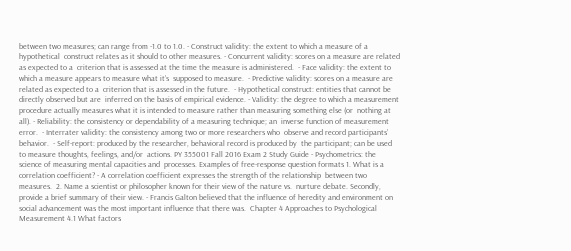between two measures; can range from -1.0 to 1.0. - Construct validity: the extent to which a measure of a hypothetical  construct relates as it should to other measures. - Concurrent validity: scores on a measure are related as expected to a  criterion that is assessed at the time the measure is administered.  - Face validity: the extent to which a measure appears to measure what it’s  supposed to measure.  - Predictive validity: scores on a measure are related as expected to a  criterion that is assessed in the future.  - Hypothetical construct: entities that cannot be directly observed but are  inferred on the basis of empirical evidence. - Validity: the degree to which a measurement procedure actually measures what it is intended to measure rather than measuring something else (or  nothing at all). - Reliability: the consistency or dependability of a measuring technique; an  inverse function of measurement error.  - Interrater validity: the consistency among two or more researchers who  observe and record participants’ behavior.  - Self-report: produced by the researcher, behavioral record is produced by  the participant; can be used to measure thoughts, feelings, and/or  actions. PY 355001 Fall 2016 Exam 2 Study Guide - Psychometrics: the science of measuring mental capacities and  processes. Examples of free-response question formats 1. What is a correlation coefficient? - A correlation coefficient expresses the strength of the relationship  between two measures.  2. Name a scientist or philosopher known for their view of the nature vs.  nurture debate. Secondly, provide a brief summary of their view. - Francis Galton believed that the influence of heredity and environment on  social advancement was the most important influence that there was.  Chapter 4 Approaches to Psychological Measurement 4.1 What factors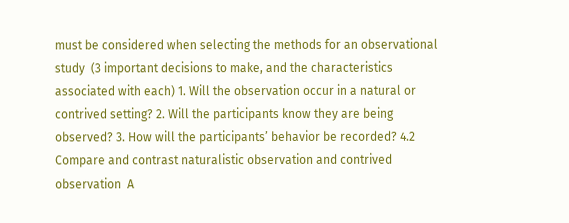must be considered when selecting the methods for an observational study  (3 important decisions to make, and the characteristics associated with each) 1. Will the observation occur in a natural or contrived setting? 2. Will the participants know they are being observed? 3. How will the participants’ behavior be recorded? 4.2 Compare and contrast naturalistic observation and contrived observation  A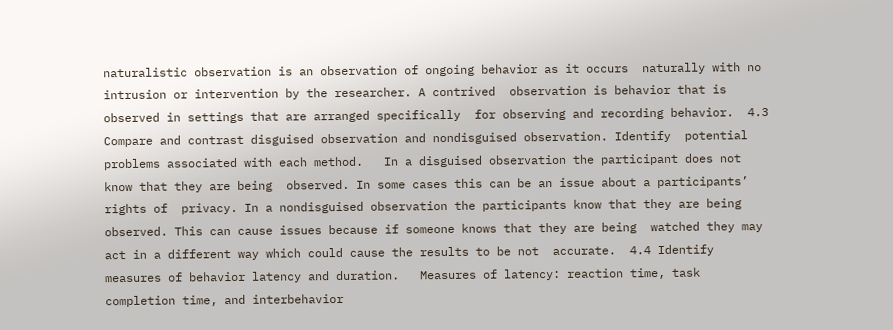naturalistic observation is an observation of ongoing behavior as it occurs  naturally with no intrusion or intervention by the researcher. A contrived  observation is behavior that is observed in settings that are arranged specifically  for observing and recording behavior.  4.3 Compare and contrast disguised observation and nondisguised observation. Identify  potential problems associated with each method.   In a disguised observation the participant does not know that they are being  observed. In some cases this can be an issue about a participants’ rights of  privacy. In a nondisguised observation the participants know that they are being  observed. This can cause issues because if someone knows that they are being  watched they may act in a different way which could cause the results to be not  accurate.  4.4 Identify measures of behavior latency and duration.   Measures of latency: reaction time, task completion time, and interbehavior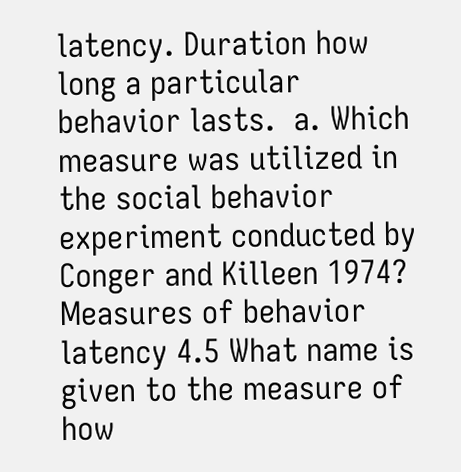latency. Duration how long a particular behavior lasts.  a. Which measure was utilized in the social behavior experiment conducted by  Conger and Killeen 1974? Measures of behavior latency 4.5 What name is given to the measure of how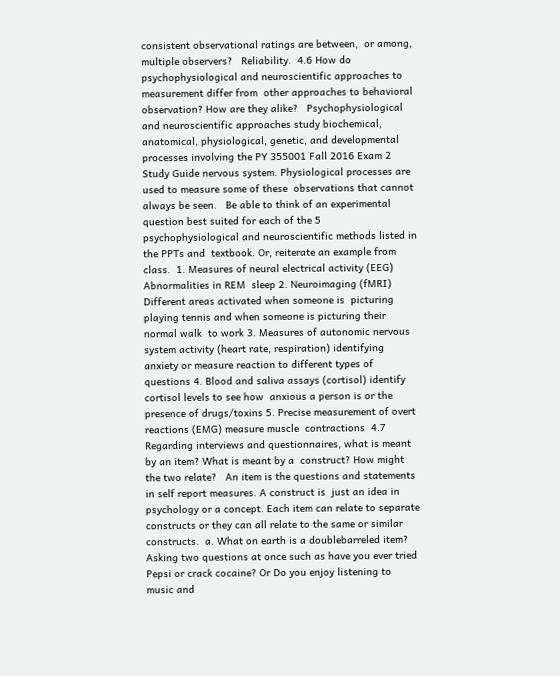consistent observational ratings are between,  or among, multiple observers?   Reliability.  4.6 How do psychophysiological and neuroscientific approaches to measurement differ from  other approaches to behavioral observation? How are they alike?   Psychophysiological and neuroscientific approaches study biochemical,  anatomical, physiological, genetic, and developmental processes involving the PY 355001 Fall 2016 Exam 2 Study Guide nervous system. Physiological processes are used to measure some of these  observations that cannot always be seen.   Be able to think of an experimental question best suited for each of the 5  psychophysiological and neuroscientific methods listed in the PPTs and  textbook. Or, reiterate an example from class.  1. Measures of neural electrical activity (EEG) Abnormalities in REM  sleep 2. Neuroimaging (fMRI) Different areas activated when someone is  picturing playing tennis and when someone is picturing their normal walk  to work 3. Measures of autonomic nervous system activity (heart rate, respiration) identifying anxiety or measure reaction to different types of questions 4. Blood and saliva assays (cortisol) identify cortisol levels to see how  anxious a person is or the presence of drugs/toxins 5. Precise measurement of overt reactions (EMG) measure muscle  contractions  4.7 Regarding interviews and questionnaires, what is meant by an item? What is meant by a  construct? How might the two relate?   An item is the questions and statements in self report measures. A construct is  just an idea in psychology or a concept. Each item can relate to separate  constructs or they can all relate to the same or similar constructs.  a. What on earth is a doublebarreled item?   Asking two questions at once such as have you ever tried Pepsi or crack cocaine? Or Do you enjoy listening to music and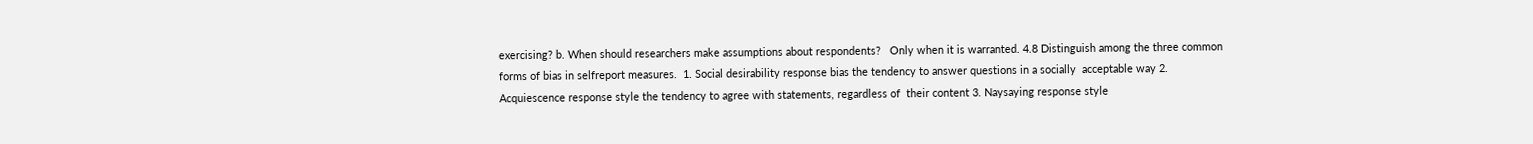exercising? b. When should researchers make assumptions about respondents?   Only when it is warranted. 4.8 Distinguish among the three common forms of bias in selfreport measures.  1. Social desirability response bias the tendency to answer questions in a socially  acceptable way 2. Acquiescence response style the tendency to agree with statements, regardless of  their content 3. Naysaying response style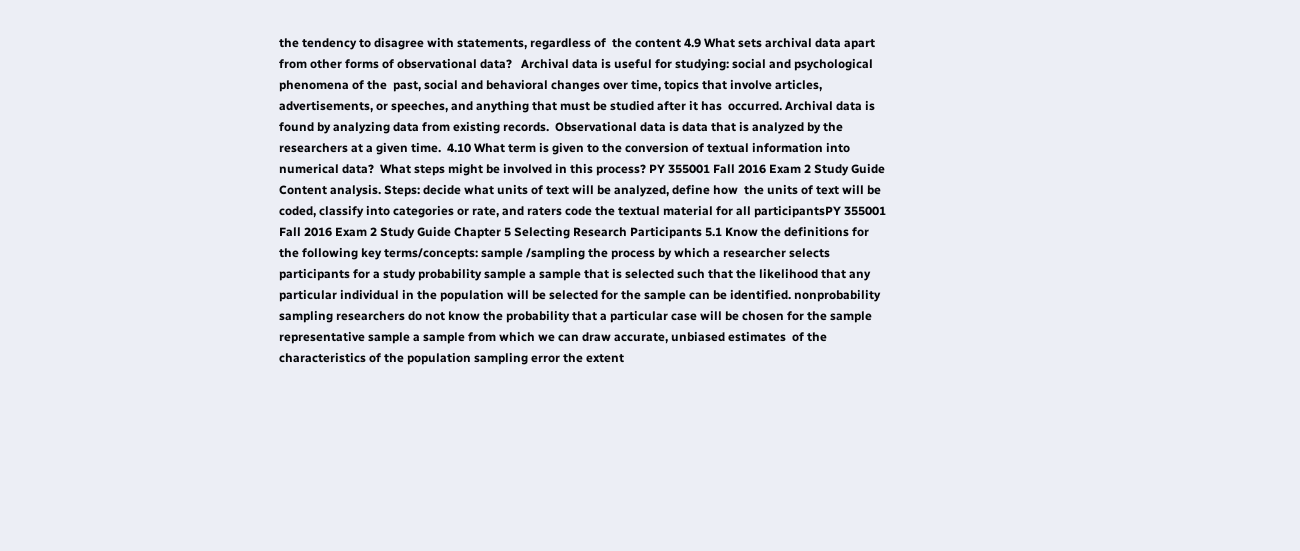the tendency to disagree with statements, regardless of  the content 4.9 What sets archival data apart from other forms of observational data?   Archival data is useful for studying: social and psychological phenomena of the  past, social and behavioral changes over time, topics that involve articles,  advertisements, or speeches, and anything that must be studied after it has  occurred. Archival data is found by analyzing data from existing records.  Observational data is data that is analyzed by the researchers at a given time.  4.10 What term is given to the conversion of textual information into numerical data?  What steps might be involved in this process? PY 355001 Fall 2016 Exam 2 Study Guide  Content analysis. Steps: decide what units of text will be analyzed, define how  the units of text will be coded, classify into categories or rate, and raters code the textual material for all participantsPY 355001 Fall 2016 Exam 2 Study Guide Chapter 5 Selecting Research Participants 5.1 Know the definitions for the following key terms/concepts: sample /sampling the process by which a researcher selects participants for a study probability sample a sample that is selected such that the likelihood that any particular individual in the population will be selected for the sample can be identified. nonprobability sampling researchers do not know the probability that a particular case will be chosen for the sample representative sample a sample from which we can draw accurate, unbiased estimates  of the characteristics of the population sampling error the extent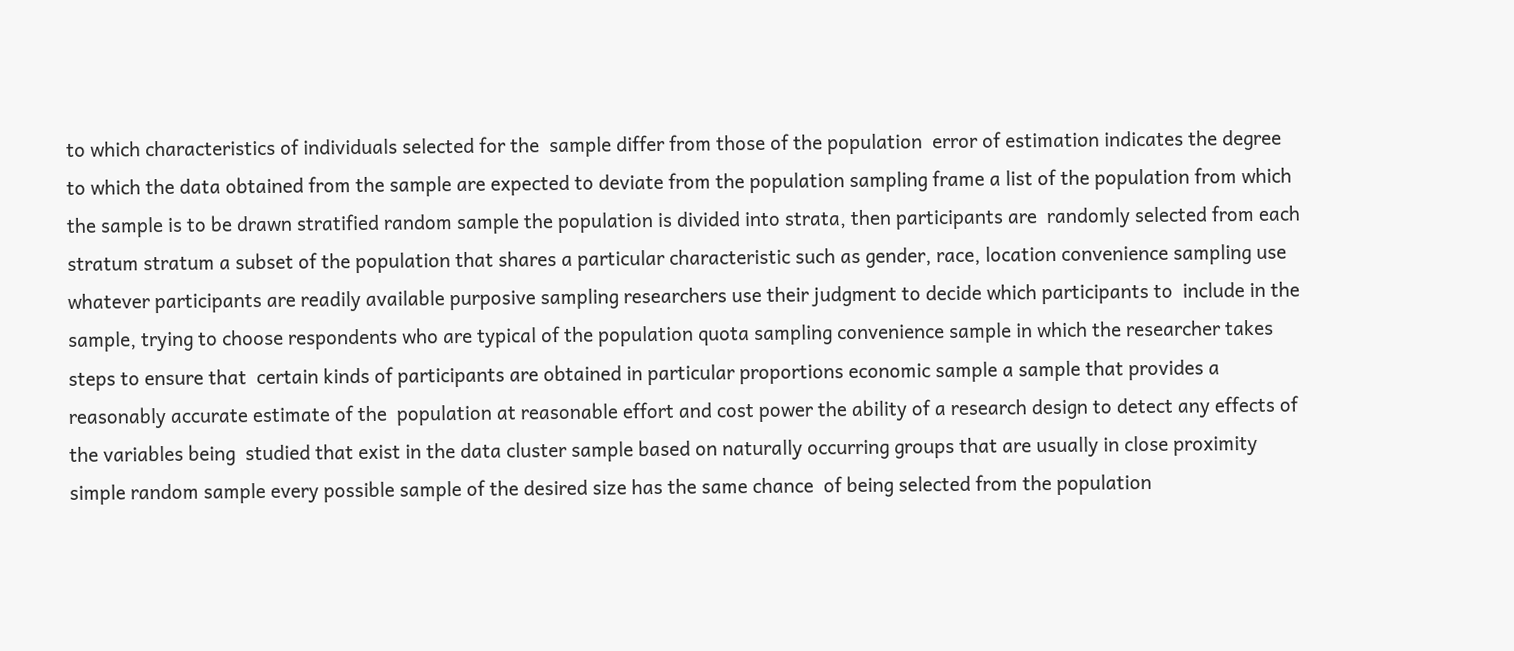to which characteristics of individuals selected for the  sample differ from those of the population  error of estimation indicates the degree to which the data obtained from the sample are expected to deviate from the population sampling frame a list of the population from which the sample is to be drawn stratified random sample the population is divided into strata, then participants are  randomly selected from each stratum stratum a subset of the population that shares a particular characteristic such as gender, race, location convenience sampling use whatever participants are readily available purposive sampling researchers use their judgment to decide which participants to  include in the sample, trying to choose respondents who are typical of the population quota sampling convenience sample in which the researcher takes steps to ensure that  certain kinds of participants are obtained in particular proportions economic sample a sample that provides a reasonably accurate estimate of the  population at reasonable effort and cost power the ability of a research design to detect any effects of the variables being  studied that exist in the data cluster sample based on naturally occurring groups that are usually in close proximity simple random sample every possible sample of the desired size has the same chance  of being selected from the population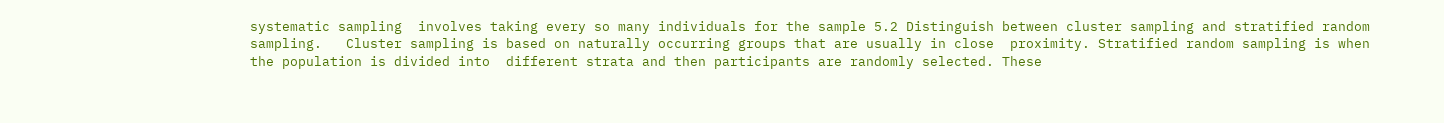systematic sampling  involves taking every so many individuals for the sample 5.2 Distinguish between cluster sampling and stratified random sampling.   Cluster sampling is based on naturally occurring groups that are usually in close  proximity. Stratified random sampling is when the population is divided into  different strata and then participants are randomly selected. These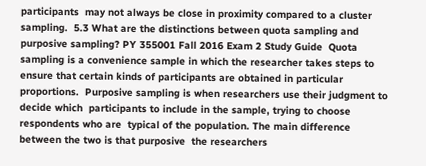participants  may not always be close in proximity compared to a cluster sampling.  5.3 What are the distinctions between quota sampling and purposive sampling? PY 355001 Fall 2016 Exam 2 Study Guide  Quota sampling is a convenience sample in which the researcher takes steps to  ensure that certain kinds of participants are obtained in particular proportions.  Purposive sampling is when researchers use their judgment to decide which  participants to include in the sample, trying to choose respondents who are  typical of the population. The main difference between the two is that purposive  the researchers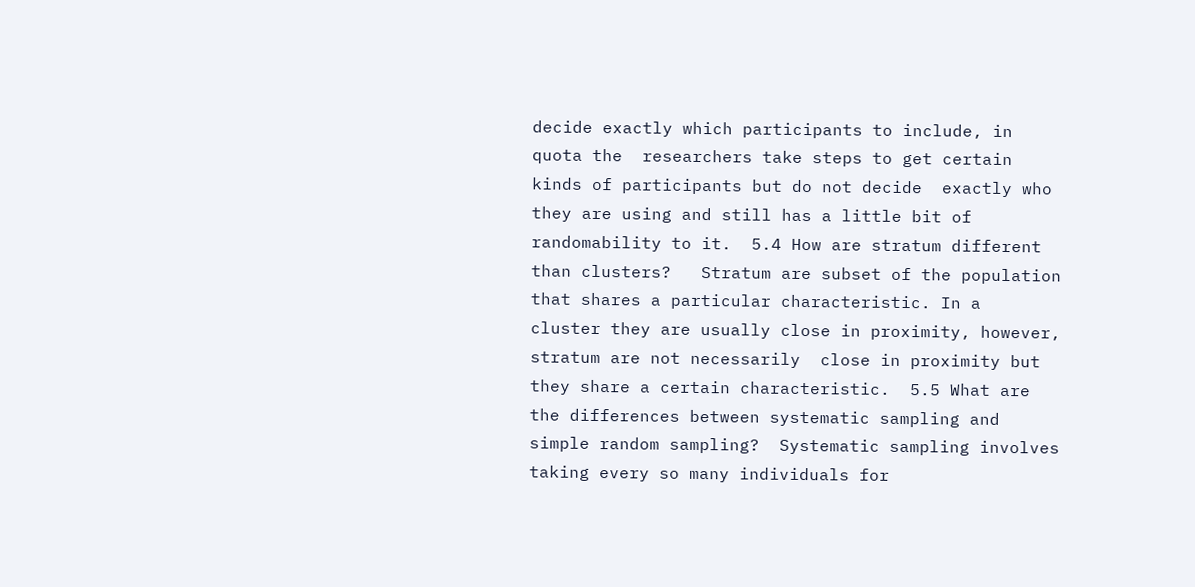decide exactly which participants to include, in quota the  researchers take steps to get certain kinds of participants but do not decide  exactly who they are using and still has a little bit of randomability to it.  5.4 How are stratum different than clusters?   Stratum are subset of the population that shares a particular characteristic. In a  cluster they are usually close in proximity, however, stratum are not necessarily  close in proximity but they share a certain characteristic.  5.5 What are the differences between systematic sampling and simple random sampling?  Systematic sampling involves taking every so many individuals for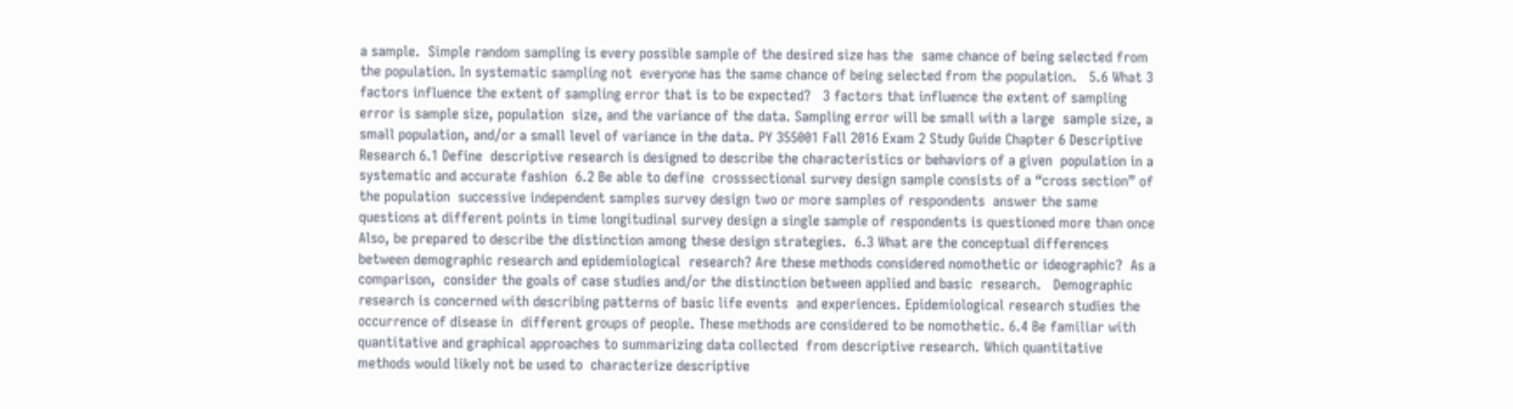a sample.  Simple random sampling is every possible sample of the desired size has the  same chance of being selected from the population. In systematic sampling not  everyone has the same chance of being selected from the population.   5.6 What 3 factors influence the extent of sampling error that is to be expected?   3 factors that influence the extent of sampling error is sample size, population  size, and the variance of the data. Sampling error will be small with a large  sample size, a small population, and/or a small level of variance in the data. PY 355001 Fall 2016 Exam 2 Study Guide Chapter 6 Descriptive Research 6.1 Define  descriptive research is designed to describe the characteristics or behaviors of a given  population in a systematic and accurate fashion  6.2 Be able to define  crosssectional survey design sample consists of a “cross section” of the population  successive independent samples survey design two or more samples of respondents  answer the same questions at different points in time longitudinal survey design a single sample of respondents is questioned more than once Also, be prepared to describe the distinction among these design strategies.  6.3 What are the conceptual differences between demographic research and epidemiological  research? Are these methods considered nomothetic or ideographic?  As a comparison,  consider the goals of case studies and/or the distinction between applied and basic  research.   Demographic research is concerned with describing patterns of basic life events  and experiences. Epidemiological research studies the occurrence of disease in  different groups of people. These methods are considered to be nomothetic. 6.4 Be familiar with quantitative and graphical approaches to summarizing data collected  from descriptive research. Which quantitative methods would likely not be used to  characterize descriptive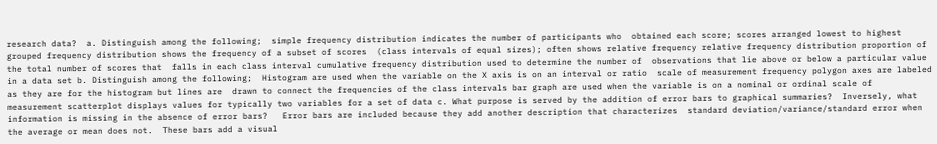research data?  a. Distinguish among the following;  simple frequency distribution indicates the number of participants who  obtained each score; scores arranged lowest to highest grouped frequency distribution shows the frequency of a subset of scores  (class intervals of equal sizes); often shows relative frequency relative frequency distribution proportion of the total number of scores that  falls in each class interval cumulative frequency distribution used to determine the number of  observations that lie above or below a particular value in a data set b. Distinguish among the following;  Histogram are used when the variable on the X axis is on an interval or ratio  scale of measurement frequency polygon axes are labeled as they are for the histogram but lines are  drawn to connect the frequencies of the class intervals bar graph are used when the variable is on a nominal or ordinal scale of  measurement scatterplot displays values for typically two variables for a set of data c. What purpose is served by the addition of error bars to graphical summaries?  Inversely, what information is missing in the absence of error bars?   Error bars are included because they add another description that characterizes  standard deviation/variance/standard error when the average or mean does not.  These bars add a visual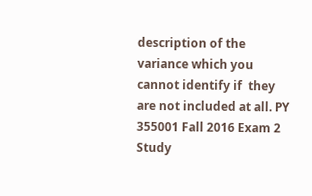description of the variance which you cannot identify if  they are not included at all. PY 355001 Fall 2016 Exam 2 Study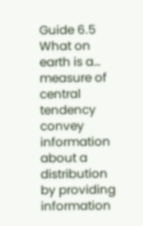Guide 6.5 What on earth is a… measure of central tendency convey information about a distribution by providing  information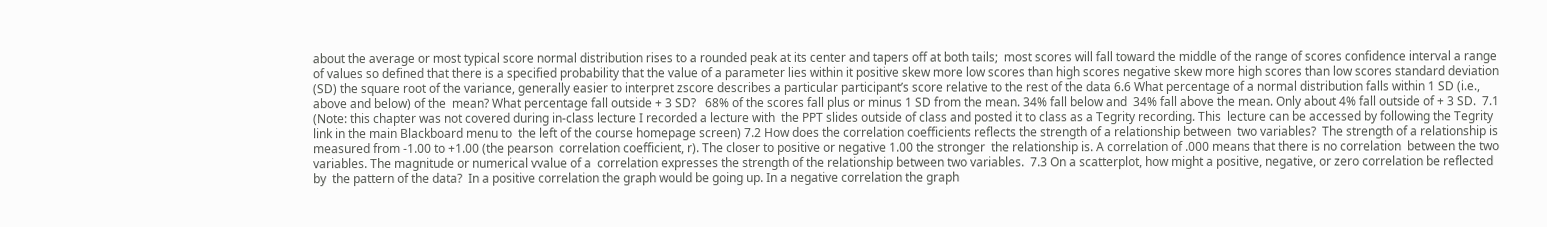about the average or most typical score normal distribution rises to a rounded peak at its center and tapers off at both tails;  most scores will fall toward the middle of the range of scores confidence interval a range of values so defined that there is a specified probability that the value of a parameter lies within it positive skew more low scores than high scores negative skew more high scores than low scores standard deviation (SD) the square root of the variance, generally easier to interpret zscore describes a particular participant’s score relative to the rest of the data 6.6 What percentage of a normal distribution falls within 1 SD (i.e., above and below) of the  mean? What percentage fall outside + 3 SD?   68% of the scores fall plus or minus 1 SD from the mean. 34% fall below and  34% fall above the mean. Only about 4% fall outside of + 3 SD.  7.1 (Note: this chapter was not covered during in-class lecture I recorded a lecture with  the PPT slides outside of class and posted it to class as a Tegrity recording. This  lecture can be accessed by following the Tegrity link in the main Blackboard menu to  the left of the course homepage screen) 7.2 How does the correlation coefficients reflects the strength of a relationship between  two variables?  The strength of a relationship is measured from -1.00 to +1.00 (the pearson  correlation coefficient, r). The closer to positive or negative 1.00 the stronger  the relationship is. A correlation of .000 means that there is no correlation  between the two variables. The magnitude or numerical vvalue of a  correlation expresses the strength of the relationship between two variables.  7.3 On a scatterplot, how might a positive, negative, or zero correlation be reflected by  the pattern of the data?  In a positive correlation the graph would be going up. In a negative correlation the graph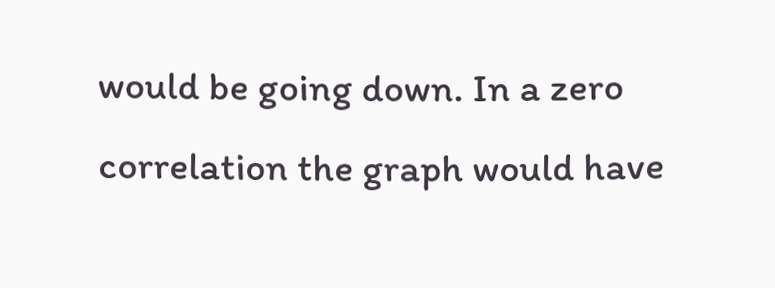would be going down. In a zero correlation the graph would have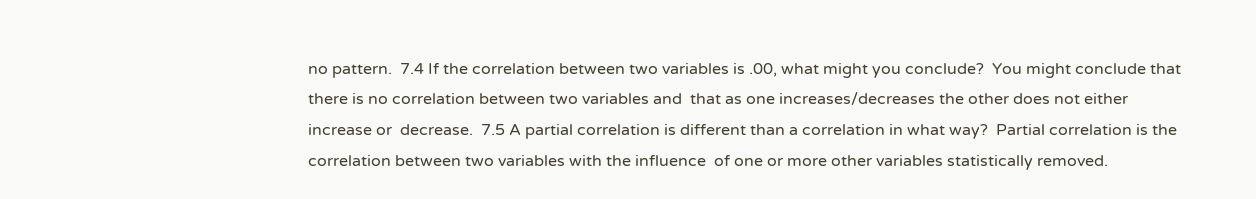no pattern.  7.4 If the correlation between two variables is .00, what might you conclude?  You might conclude that there is no correlation between two variables and  that as one increases/decreases the other does not either increase or  decrease.  7.5 A partial correlation is different than a correlation in what way?  Partial correlation is the correlation between two variables with the influence  of one or more other variables statistically removed.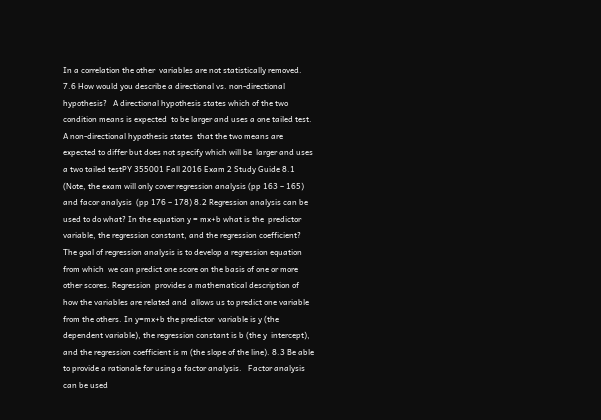In a correlation the other  variables are not statistically removed.  7.6 How would you describe a directional vs. non-directional hypothesis?   A directional hypothesis states which of the two condition means is expected  to be larger and uses a one tailed test. A non-directional hypothesis states  that the two means are expected to differ but does not specify which will be  larger and uses a two tailed testPY 355001 Fall 2016 Exam 2 Study Guide 8.1 (Note, the exam will only cover regression analysis (pp 163 – 165) and facor analysis  (pp 176 – 178) 8.2 Regression analysis can be used to do what? In the equation y = mx+b what is the  predictor variable, the regression constant, and the regression coefficient?  The goal of regression analysis is to develop a regression equation from which  we can predict one score on the basis of one or more other scores. Regression  provides a mathematical description of how the variables are related and  allows us to predict one variable from the others. In y=mx+b the predictor  variable is y (the dependent variable), the regression constant is b (the y  intercept), and the regression coefficient is m (the slope of the line). 8.3 Be able to provide a rationale for using a factor analysis.   Factor analysis can be used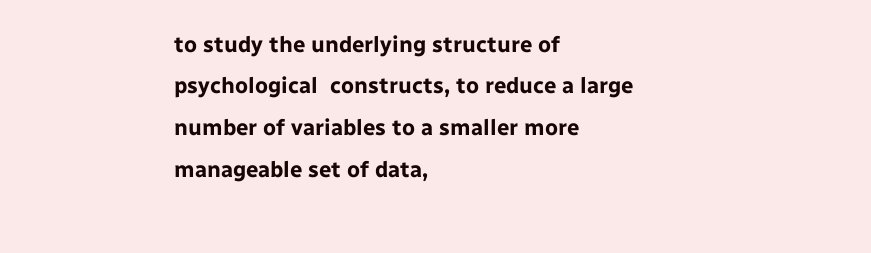to study the underlying structure of psychological  constructs, to reduce a large number of variables to a smaller more  manageable set of data,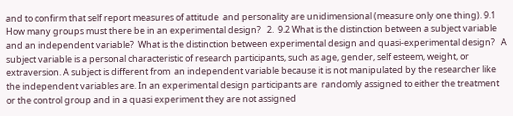and to confirm that self report measures of attitude  and personality are unidimensional (measure only one thing). 9.1 How many groups must there be in an experimental design?   2.  9.2 What is the distinction between a subject variable and an independent variable?  What is the distinction between experimental design and quasi-experimental design?   A subject variable is a personal characteristic of research participants, such as age, gender, self esteem, weight, or extraversion. A subject is different from  an independent variable because it is not manipulated by the researcher like  the independent variables are. In an experimental design participants are  randomly assigned to either the treatment or the control group and in a quasi experiment they are not assigned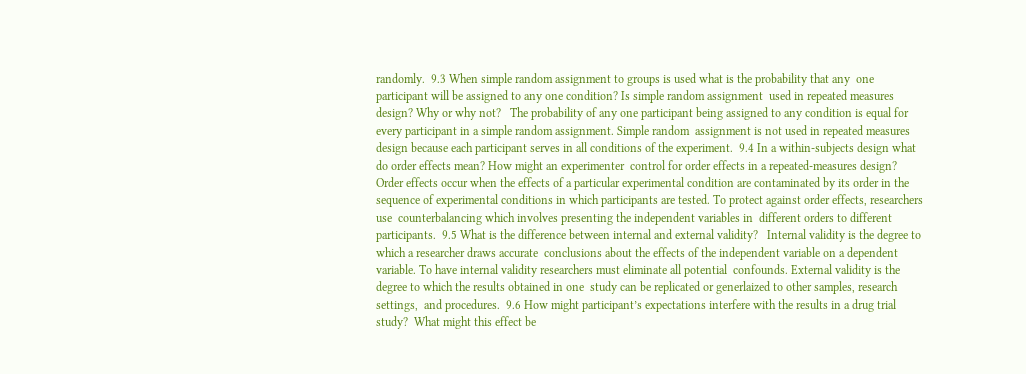randomly.  9.3 When simple random assignment to groups is used what is the probability that any  one participant will be assigned to any one condition? Is simple random assignment  used in repeated measures design? Why or why not?   The probability of any one participant being assigned to any condition is equal for every participant in a simple random assignment. Simple random  assignment is not used in repeated measures design because each participant serves in all conditions of the experiment.  9.4 In a within-subjects design what do order effects mean? How might an experimenter  control for order effects in a repeated-measures design?   Order effects occur when the effects of a particular experimental condition are contaminated by its order in the sequence of experimental conditions in which participants are tested. To protect against order effects, researchers use  counterbalancing which involves presenting the independent variables in  different orders to different participants.  9.5 What is the difference between internal and external validity?   Internal validity is the degree to which a researcher draws accurate  conclusions about the effects of the independent variable on a dependent  variable. To have internal validity researchers must eliminate all potential  confounds. External validity is the degree to which the results obtained in one  study can be replicated or generlaized to other samples, research settings,  and procedures.  9.6 How might participant’s expectations interfere with the results in a drug trial study?  What might this effect be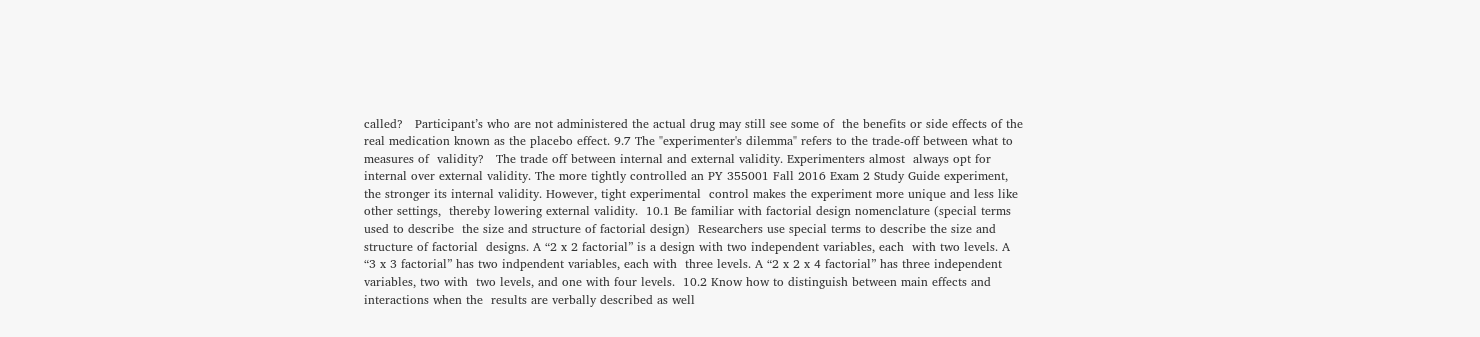called?   Participant’s who are not administered the actual drug may still see some of  the benefits or side effects of the real medication known as the placebo effect. 9.7 The "experimenter's dilemma" refers to the trade-off between what to measures of  validity?   The trade off between internal and external validity. Experimenters almost  always opt for internal over external validity. The more tightly controlled an PY 355001 Fall 2016 Exam 2 Study Guide experiment, the stronger its internal validity. However, tight experimental  control makes the experiment more unique and less like other settings,  thereby lowering external validity.  10.1 Be familiar with factorial design nomenclature (special terms used to describe  the size and structure of factorial design)  Researchers use special terms to describe the size and structure of factorial  designs. A “2 x 2 factorial” is a design with two independent variables, each  with two levels. A “3 x 3 factorial” has two indpendent variables, each with  three levels. A “2 x 2 x 4 factorial” has three independent variables, two with  two levels, and one with four levels.  10.2 Know how to distinguish between main effects and interactions when the  results are verbally described as well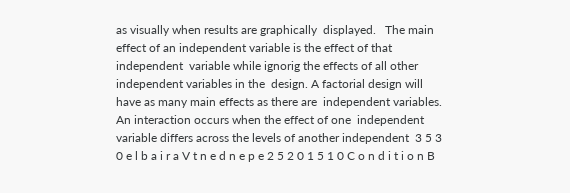as visually when results are graphically  displayed.   The main effect of an independent variable is the effect of that independent  variable while ignorig the effects of all other independent variables in the  design. A factorial design will have as many main effects as there are  independent variables. An interaction occurs when the effect of one  independent variable differs across the levels of another independent  3 5 3 0 e l b a i r a V t n e d n e p e 2 5 2 0 1 5 1 0 C o n d i t i o n B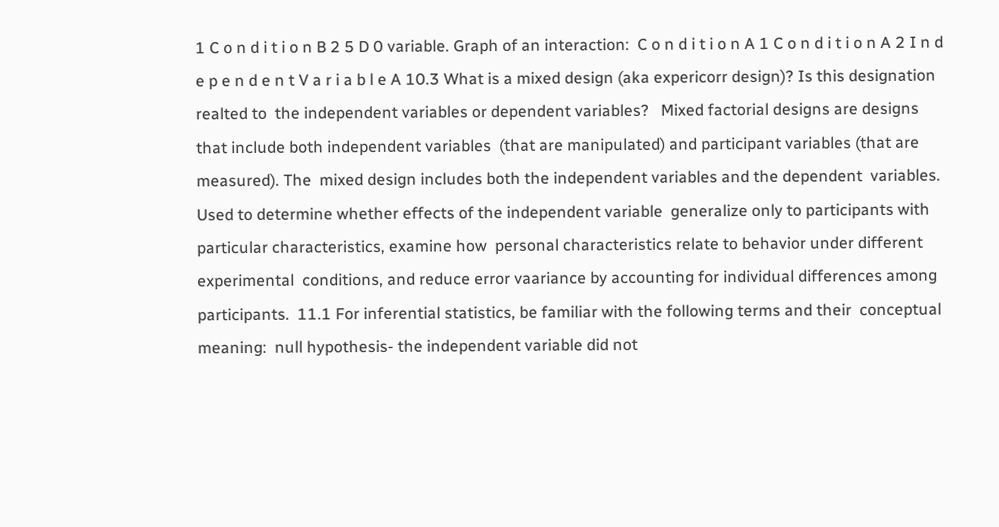1 C o n d i t i o n B 2 5 D 0 variable. Graph of an interaction:  C o n d i t i o n A 1 C o n d i t i o n A 2 I n d e p e n d e n t V a r i a b l e A 10.3 What is a mixed design (aka expericorr design)? Is this designation realted to  the independent variables or dependent variables?   Mixed factorial designs are designs that include both independent variables  (that are manipulated) and participant variables (that are measured). The  mixed design includes both the independent variables and the dependent  variables. Used to determine whether effects of the independent variable  generalize only to participants with particular characteristics, examine how  personal characteristics relate to behavior under different experimental  conditions, and reduce error vaariance by accounting for individual differences among participants.  11.1 For inferential statistics, be familiar with the following terms and their  conceptual meaning:  null hypothesis- the independent variable did not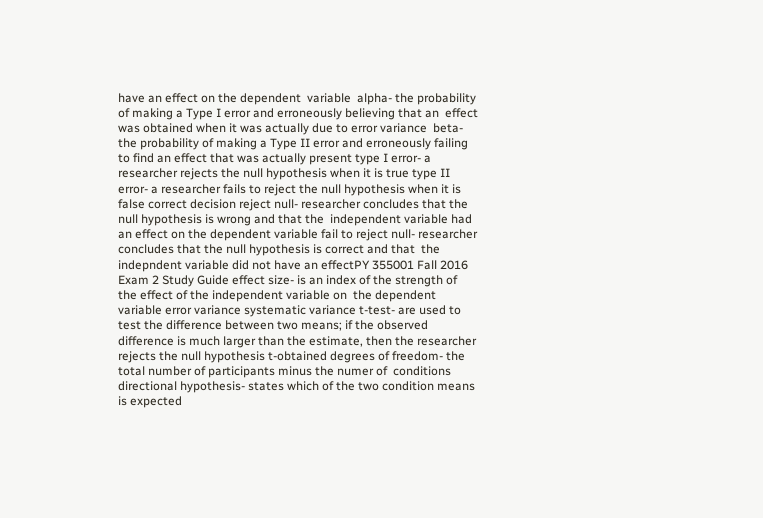have an effect on the dependent  variable  alpha- the probability of making a Type I error and erroneously believing that an  effect was obtained when it was actually due to error variance  beta- the probability of making a Type II error and erroneously failing to find an effect that was actually present type I error- a researcher rejects the null hypothesis when it is true type II error- a researcher fails to reject the null hypothesis when it is false correct decision reject null- researcher concludes that the null hypothesis is wrong and that the  independent variable had an effect on the dependent variable fail to reject null- researcher concludes that the null hypothesis is correct and that  the indepndent variable did not have an effectPY 355001 Fall 2016 Exam 2 Study Guide effect size- is an index of the strength of the effect of the independent variable on  the dependent variable error variance systematic variance t-test- are used to test the difference between two means; if the observed difference is much larger than the estimate, then the researcher rejects the null hypothesis t-obtained degrees of freedom- the total number of participants minus the numer of  conditions directional hypothesis- states which of the two condition means is expected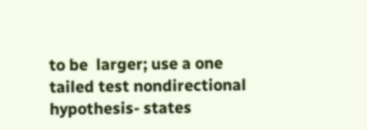to be  larger; use a one tailed test nondirectional hypothesis- states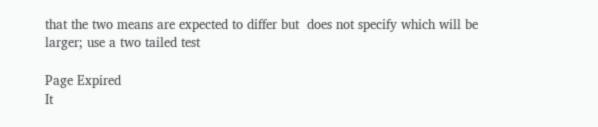that the two means are expected to differ but  does not specify which will be larger; use a two tailed test

Page Expired
It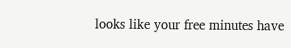looks like your free minutes have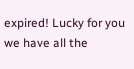expired! Lucky for you we have all the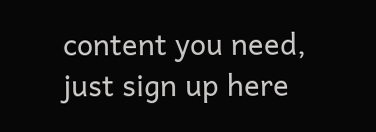content you need, just sign up here